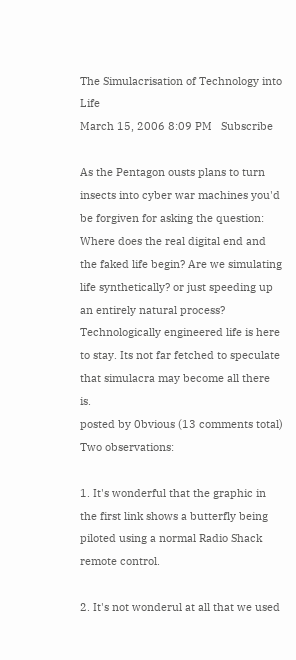The Simulacrisation of Technology into Life
March 15, 2006 8:09 PM   Subscribe

As the Pentagon ousts plans to turn insects into cyber war machines you'd be forgiven for asking the question: Where does the real digital end and the faked life begin? Are we simulating life synthetically? or just speeding up an entirely natural process? Technologically engineered life is here to stay. Its not far fetched to speculate that simulacra may become all there is.
posted by 0bvious (13 comments total)
Two observations:

1. It's wonderful that the graphic in the first link shows a butterfly being piloted using a normal Radio Shack remote control.

2. It's not wonderul at all that we used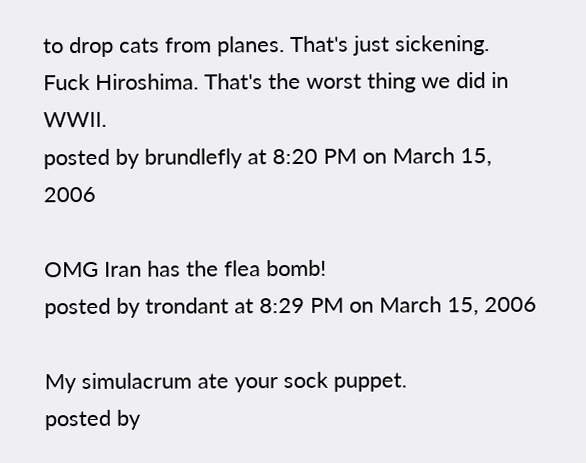to drop cats from planes. That's just sickening. Fuck Hiroshima. That's the worst thing we did in WWII.
posted by brundlefly at 8:20 PM on March 15, 2006

OMG Iran has the flea bomb!
posted by trondant at 8:29 PM on March 15, 2006

My simulacrum ate your sock puppet.
posted by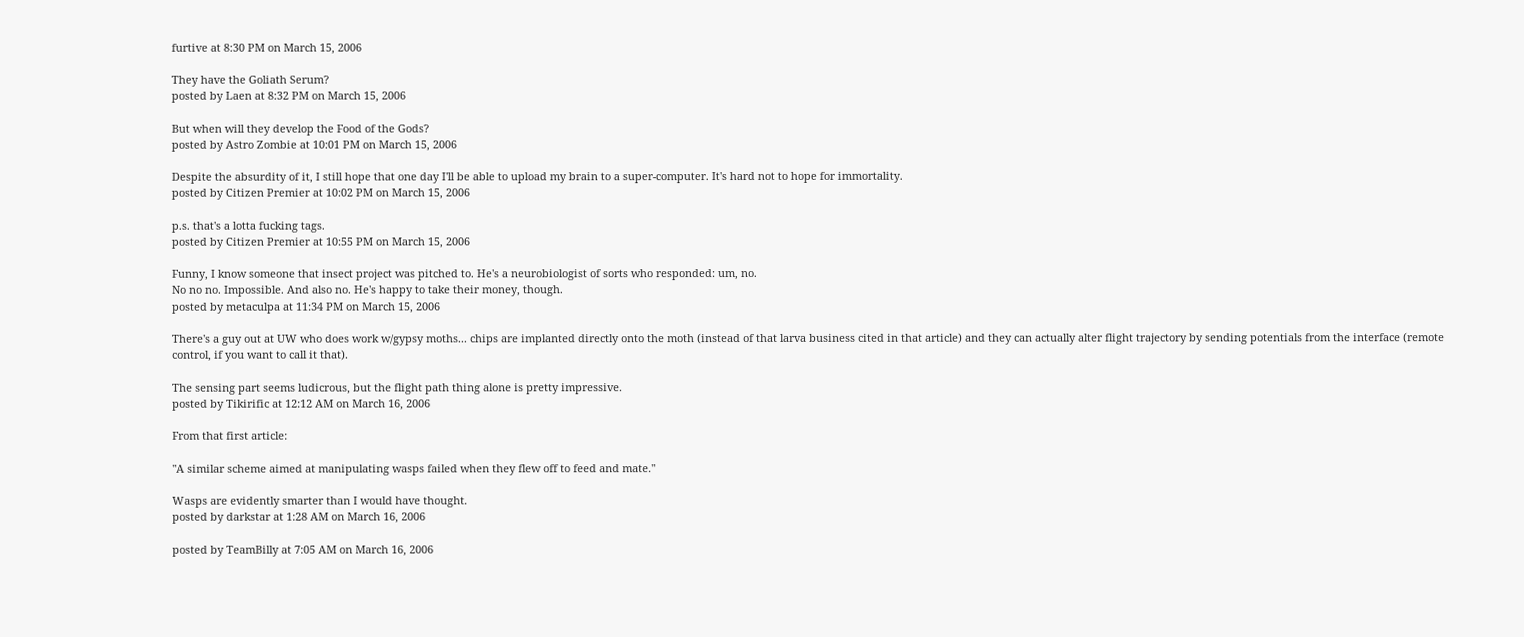furtive at 8:30 PM on March 15, 2006

They have the Goliath Serum?
posted by Laen at 8:32 PM on March 15, 2006

But when will they develop the Food of the Gods?
posted by Astro Zombie at 10:01 PM on March 15, 2006

Despite the absurdity of it, I still hope that one day I'll be able to upload my brain to a super-computer. It's hard not to hope for immortality.
posted by Citizen Premier at 10:02 PM on March 15, 2006

p.s. that's a lotta fucking tags.
posted by Citizen Premier at 10:55 PM on March 15, 2006

Funny, I know someone that insect project was pitched to. He's a neurobiologist of sorts who responded: um, no.
No no no. Impossible. And also no. He's happy to take their money, though.
posted by metaculpa at 11:34 PM on March 15, 2006

There's a guy out at UW who does work w/gypsy moths... chips are implanted directly onto the moth (instead of that larva business cited in that article) and they can actually alter flight trajectory by sending potentials from the interface (remote control, if you want to call it that).

The sensing part seems ludicrous, but the flight path thing alone is pretty impressive.
posted by Tikirific at 12:12 AM on March 16, 2006

From that first article:

"A similar scheme aimed at manipulating wasps failed when they flew off to feed and mate."

Wasps are evidently smarter than I would have thought.
posted by darkstar at 1:28 AM on March 16, 2006

posted by TeamBilly at 7:05 AM on March 16, 2006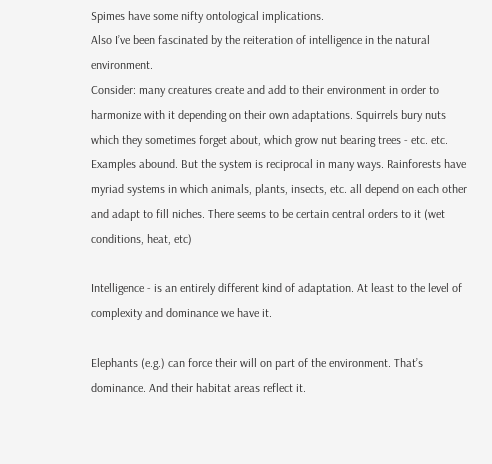Spimes have some nifty ontological implications.
Also I’ve been fascinated by the reiteration of intelligence in the natural environment.
Consider: many creatures create and add to their environment in order to harmonize with it depending on their own adaptations. Squirrels bury nuts which they sometimes forget about, which grow nut bearing trees - etc. etc. Examples abound. But the system is reciprocal in many ways. Rainforests have myriad systems in which animals, plants, insects, etc. all depend on each other and adapt to fill niches. There seems to be certain central orders to it (wet conditions, heat, etc)

Intelligence - is an entirely different kind of adaptation. At least to the level of complexity and dominance we have it.

Elephants (e.g.) can force their will on part of the environment. That’s dominance. And their habitat areas reflect it.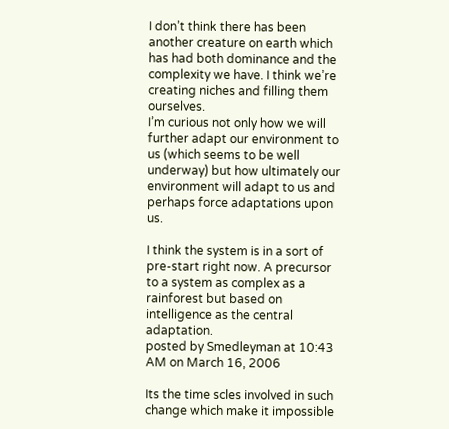I don’t think there has been another creature on earth which has had both dominance and the complexity we have. I think we’re creating niches and filling them ourselves.
I’m curious not only how we will further adapt our environment to us (which seems to be well underway) but how ultimately our environment will adapt to us and perhaps force adaptations upon us.

I think the system is in a sort of pre-start right now. A precursor to a system as complex as a rainforest but based on intelligence as the central adaptation.
posted by Smedleyman at 10:43 AM on March 16, 2006

Its the time scles involved in such change which make it impossible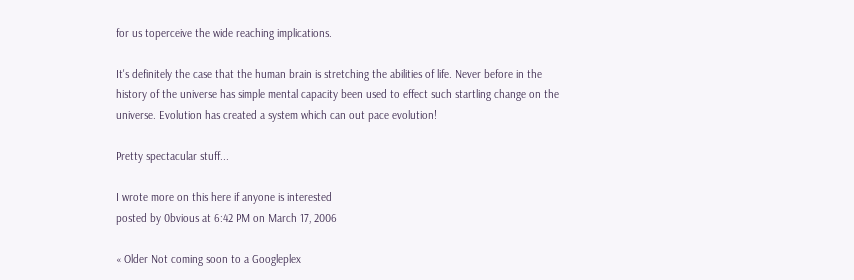for us toperceive the wide reaching implications.

It's definitely the case that the human brain is stretching the abilities of life. Never before in the history of the universe has simple mental capacity been used to effect such startling change on the universe. Evolution has created a system which can out pace evolution!

Pretty spectacular stuff...

I wrote more on this here if anyone is interested
posted by 0bvious at 6:42 PM on March 17, 2006

« Older Not coming soon to a Googleplex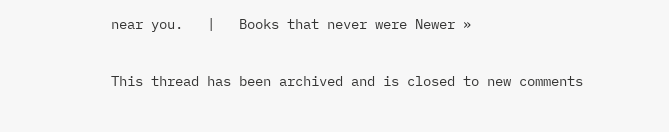near you.   |   Books that never were Newer »

This thread has been archived and is closed to new comments